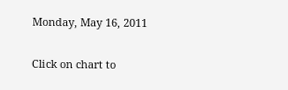Monday, May 16, 2011


Click on chart to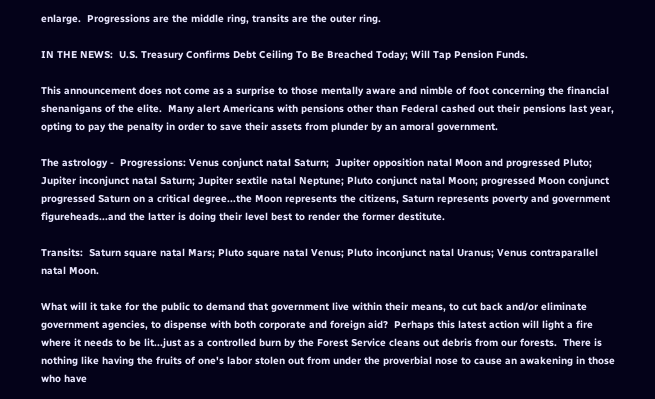enlarge.  Progressions are the middle ring, transits are the outer ring.

IN THE NEWS:  U.S. Treasury Confirms Debt Ceiling To Be Breached Today; Will Tap Pension Funds.

This announcement does not come as a surprise to those mentally aware and nimble of foot concerning the financial shenanigans of the elite.  Many alert Americans with pensions other than Federal cashed out their pensions last year, opting to pay the penalty in order to save their assets from plunder by an amoral government.

The astrology -  Progressions: Venus conjunct natal Saturn;  Jupiter opposition natal Moon and progressed Pluto; Jupiter inconjunct natal Saturn; Jupiter sextile natal Neptune; Pluto conjunct natal Moon; progressed Moon conjunct progressed Saturn on a critical degree...the Moon represents the citizens, Saturn represents poverty and government figureheads...and the latter is doing their level best to render the former destitute.

Transits:  Saturn square natal Mars; Pluto square natal Venus; Pluto inconjunct natal Uranus; Venus contraparallel natal Moon.

What will it take for the public to demand that government live within their means, to cut back and/or eliminate government agencies, to dispense with both corporate and foreign aid?  Perhaps this latest action will light a fire where it needs to be lit...just as a controlled burn by the Forest Service cleans out debris from our forests.  There is nothing like having the fruits of one's labor stolen out from under the proverbial nose to cause an awakening in those who have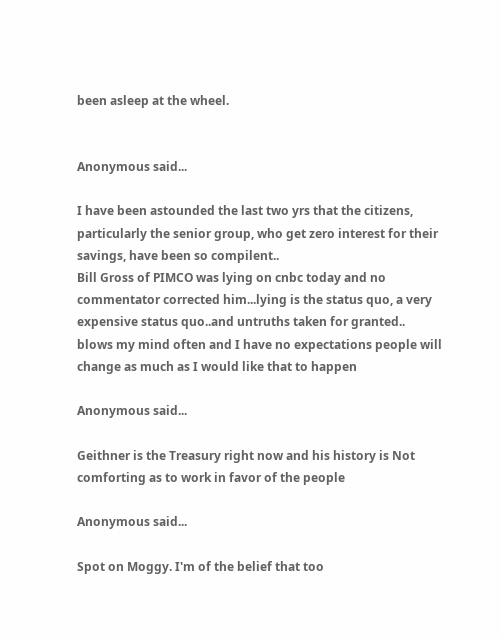been asleep at the wheel.


Anonymous said...

I have been astounded the last two yrs that the citizens, particularly the senior group, who get zero interest for their savings, have been so compilent..
Bill Gross of PIMCO was lying on cnbc today and no commentator corrected him...lying is the status quo, a very expensive status quo..and untruths taken for granted..
blows my mind often and I have no expectations people will change as much as I would like that to happen

Anonymous said...

Geithner is the Treasury right now and his history is Not comforting as to work in favor of the people

Anonymous said...

Spot on Moggy. I'm of the belief that too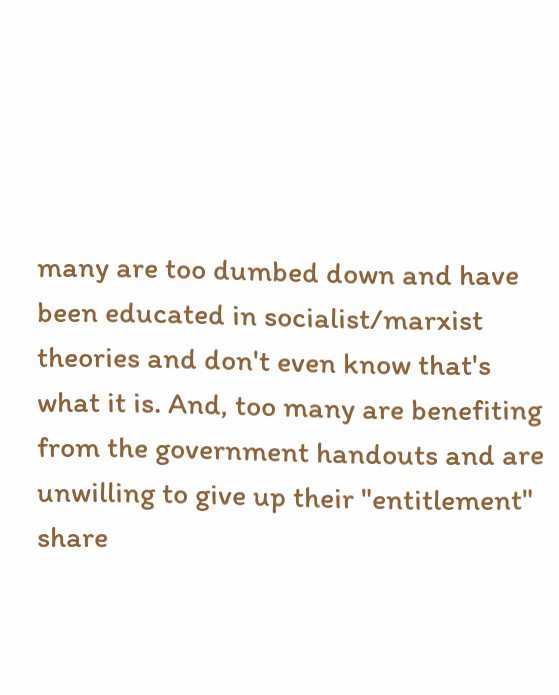many are too dumbed down and have been educated in socialist/marxist theories and don't even know that's what it is. And, too many are benefiting from the government handouts and are unwilling to give up their "entitlement" share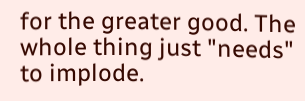for the greater good. The whole thing just "needs" to implode.